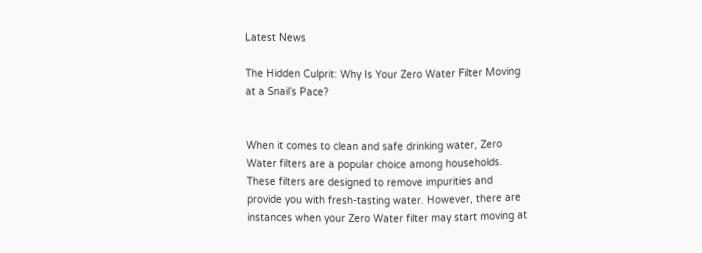Latest News

The Hidden Culprit: Why Is Your Zero Water Filter Moving at a Snail’s Pace?


When it comes to clean and safe drinking water, Zero Water filters are a popular choice among households. These filters are designed to remove impurities and provide you with fresh-tasting water. However, there are instances when your Zero Water filter may start moving at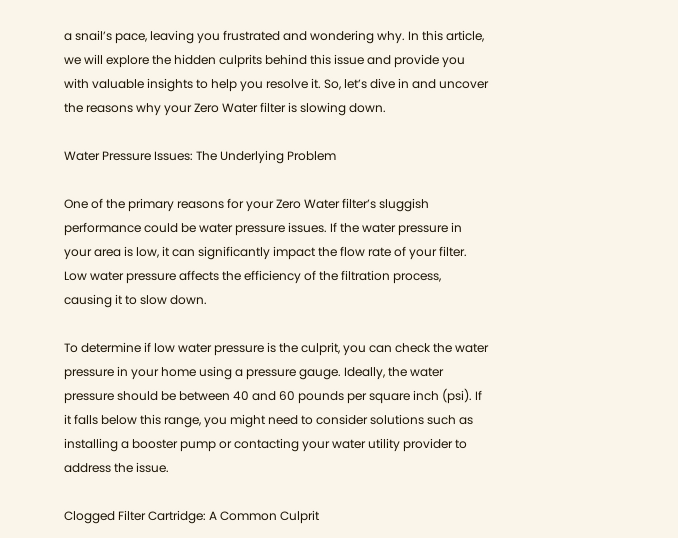a snail’s pace, leaving you frustrated and wondering why. In this article, we will explore the hidden culprits behind this issue and provide you with valuable insights to help you resolve it. So, let’s dive in and uncover the reasons why your Zero Water filter is slowing down.

Water Pressure Issues: The Underlying Problem

One of the primary reasons for your Zero Water filter’s sluggish performance could be water pressure issues. If the water pressure in your area is low, it can significantly impact the flow rate of your filter. Low water pressure affects the efficiency of the filtration process, causing it to slow down.

To determine if low water pressure is the culprit, you can check the water pressure in your home using a pressure gauge. Ideally, the water pressure should be between 40 and 60 pounds per square inch (psi). If it falls below this range, you might need to consider solutions such as installing a booster pump or contacting your water utility provider to address the issue.

Clogged Filter Cartridge: A Common Culprit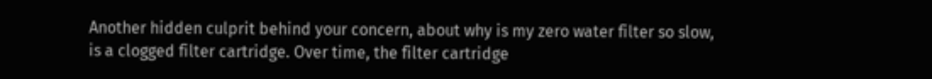Another hidden culprit behind your concern, about why is my zero water filter so slow, is a clogged filter cartridge. Over time, the filter cartridge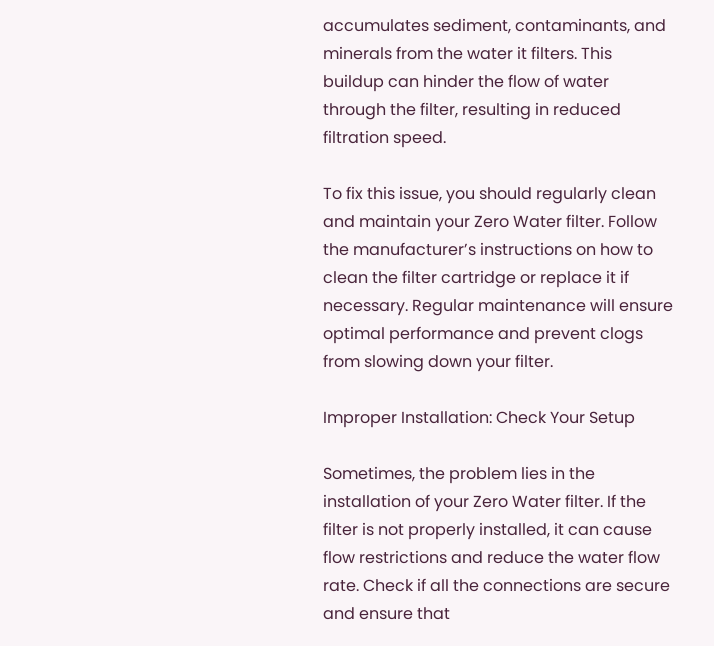accumulates sediment, contaminants, and minerals from the water it filters. This buildup can hinder the flow of water through the filter, resulting in reduced filtration speed.

To fix this issue, you should regularly clean and maintain your Zero Water filter. Follow the manufacturer’s instructions on how to clean the filter cartridge or replace it if necessary. Regular maintenance will ensure optimal performance and prevent clogs from slowing down your filter.

Improper Installation: Check Your Setup

Sometimes, the problem lies in the installation of your Zero Water filter. If the filter is not properly installed, it can cause flow restrictions and reduce the water flow rate. Check if all the connections are secure and ensure that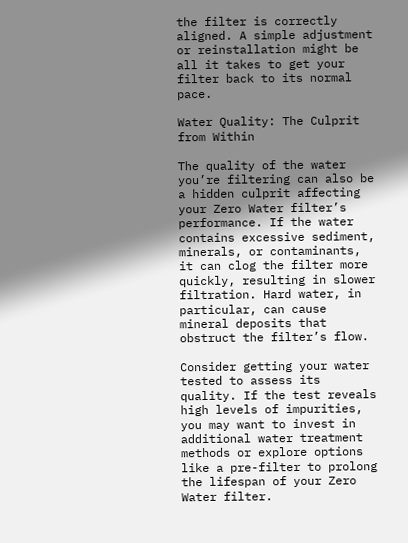the filter is correctly aligned. A simple adjustment or reinstallation might be all it takes to get your filter back to its normal pace.

Water Quality: The Culprit from Within

The quality of the water you’re filtering can also be a hidden culprit affecting your Zero Water filter’s performance. If the water contains excessive sediment, minerals, or contaminants, it can clog the filter more quickly, resulting in slower filtration. Hard water, in particular, can cause mineral deposits that obstruct the filter’s flow.

Consider getting your water tested to assess its quality. If the test reveals high levels of impurities, you may want to invest in additional water treatment methods or explore options like a pre-filter to prolong the lifespan of your Zero Water filter.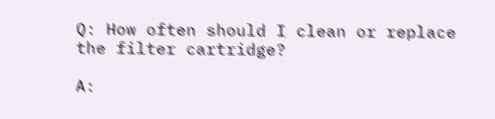Q: How often should I clean or replace the filter cartridge?

A: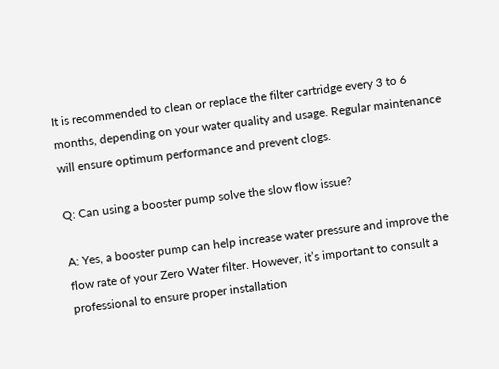It is recommended to clean or replace the filter cartridge every 3 to 6 months, depending on your water quality and usage. Regular maintenance will ensure optimum performance and prevent clogs.

Q: Can using a booster pump solve the slow flow issue?

A: Yes, a booster pump can help increase water pressure and improve the flow rate of your Zero Water filter. However, it’s important to consult a professional to ensure proper installation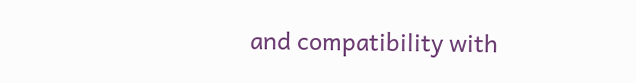and compatibility with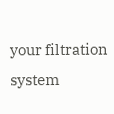your filtration system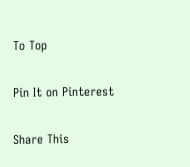To Top

Pin It on Pinterest

Share This